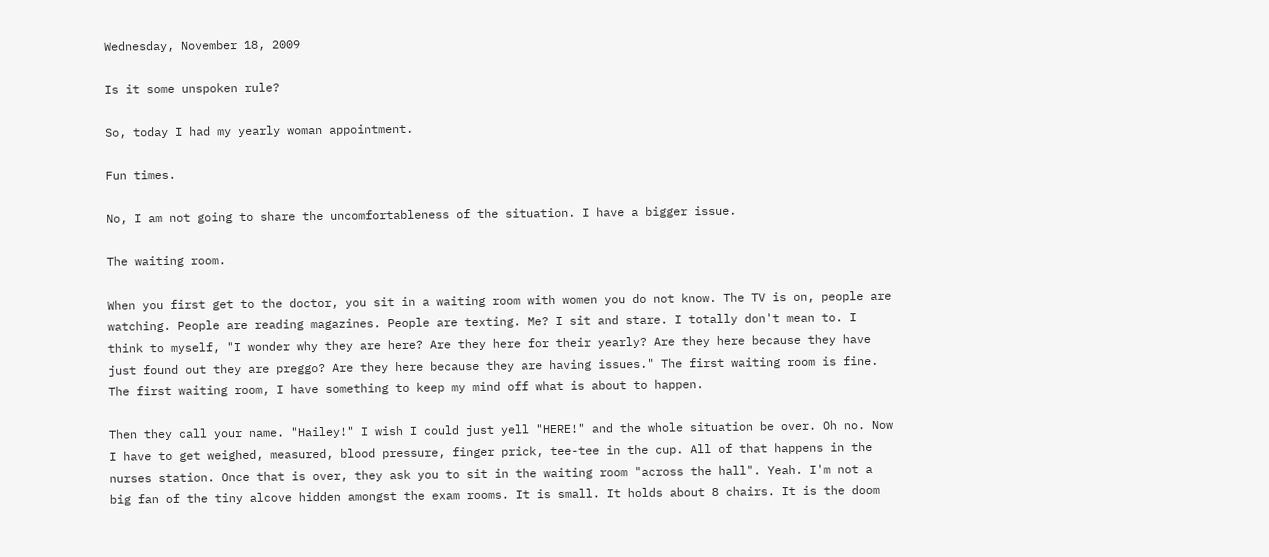Wednesday, November 18, 2009

Is it some unspoken rule?

So, today I had my yearly woman appointment.

Fun times.

No, I am not going to share the uncomfortableness of the situation. I have a bigger issue.

The waiting room.

When you first get to the doctor, you sit in a waiting room with women you do not know. The TV is on, people are watching. People are reading magazines. People are texting. Me? I sit and stare. I totally don't mean to. I think to myself, "I wonder why they are here? Are they here for their yearly? Are they here because they have just found out they are preggo? Are they here because they are having issues." The first waiting room is fine. The first waiting room, I have something to keep my mind off what is about to happen.

Then they call your name. "Hailey!" I wish I could just yell "HERE!" and the whole situation be over. Oh no. Now I have to get weighed, measured, blood pressure, finger prick, tee-tee in the cup. All of that happens in the nurses station. Once that is over, they ask you to sit in the waiting room "across the hall". Yeah. I'm not a big fan of the tiny alcove hidden amongst the exam rooms. It is small. It holds about 8 chairs. It is the doom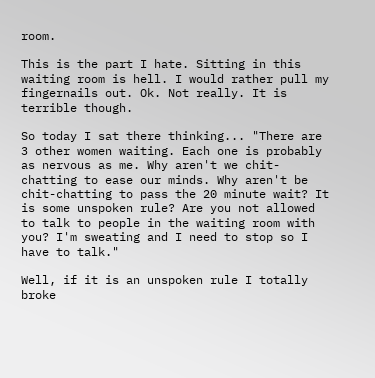room.

This is the part I hate. Sitting in this waiting room is hell. I would rather pull my fingernails out. Ok. Not really. It is terrible though.

So today I sat there thinking... "There are 3 other women waiting. Each one is probably as nervous as me. Why aren't we chit-chatting to ease our minds. Why aren't be chit-chatting to pass the 20 minute wait? It is some unspoken rule? Are you not allowed to talk to people in the waiting room with you? I'm sweating and I need to stop so I have to talk."

Well, if it is an unspoken rule I totally broke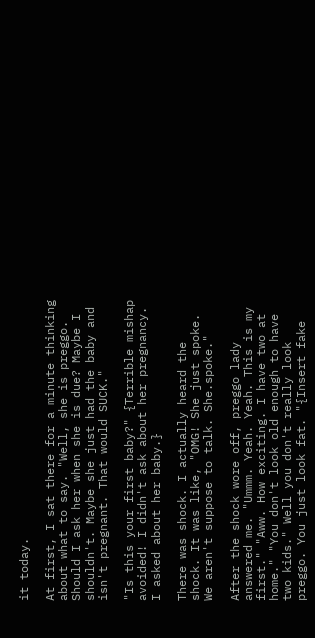it today.

At first, I sat there for a minute thinking about what to say. "Well, she is preggo. Should I ask her when she is due? Maybe I shouldn't. Maybe she just had the baby and isn't pregnant. That would SUCK."

"Is this your first baby?" {Terrible mishap avoided! I didn't ask about her pregnancy. I asked about her baby.}

There was shock. I actually heard the shock. It was like, "OMG! She just spoke. We aren't suppose to talk. She.spoke."

After the shock wore off, preggo lady answered me. "Ummm. Yeah. Yeah. This is my first." "Aww. How exciting. I have two at home." "You don't look old enough to have two kids." Well you don't really look preggo. You just look fat. "{Insert fake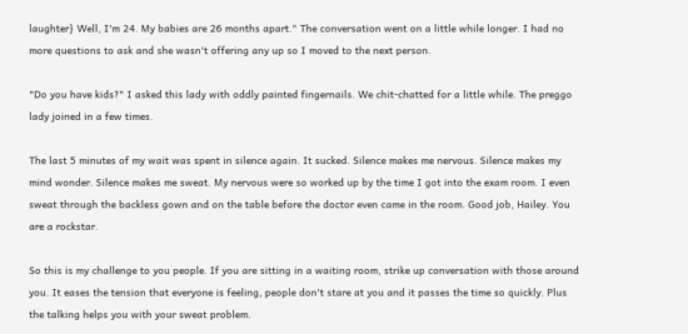laughter} Well, I'm 24. My babies are 26 months apart." The conversation went on a little while longer. I had no more questions to ask and she wasn't offering any up so I moved to the next person.

"Do you have kids?" I asked this lady with oddly painted fingernails. We chit-chatted for a little while. The preggo lady joined in a few times.

The last 5 minutes of my wait was spent in silence again. It sucked. Silence makes me nervous. Silence makes my mind wonder. Silence makes me sweat. My nervous were so worked up by the time I got into the exam room. I even sweat through the backless gown and on the table before the doctor even came in the room. Good job, Hailey. You are a rockstar.

So this is my challenge to you people. If you are sitting in a waiting room, strike up conversation with those around you. It eases the tension that everyone is feeling, people don't stare at you and it passes the time so quickly. Plus the talking helps you with your sweat problem.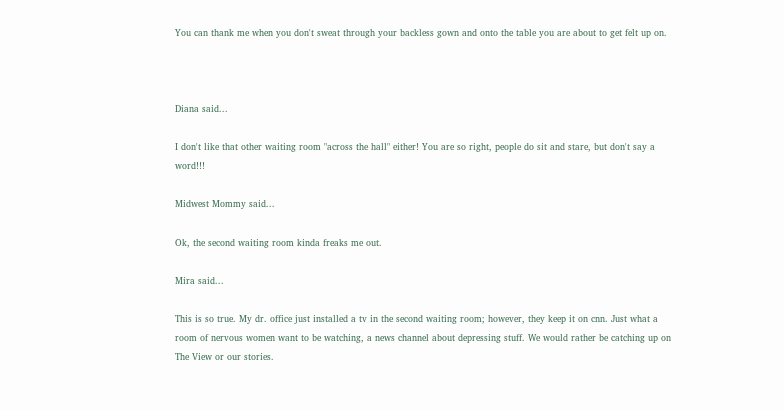You can thank me when you don't sweat through your backless gown and onto the table you are about to get felt up on.



Diana said...

I don't like that other waiting room "across the hall" either! You are so right, people do sit and stare, but don't say a word!!!

Midwest Mommy said...

Ok, the second waiting room kinda freaks me out.

Mira said...

This is so true. My dr. office just installed a tv in the second waiting room; however, they keep it on cnn. Just what a room of nervous women want to be watching, a news channel about depressing stuff. We would rather be catching up on The View or our stories.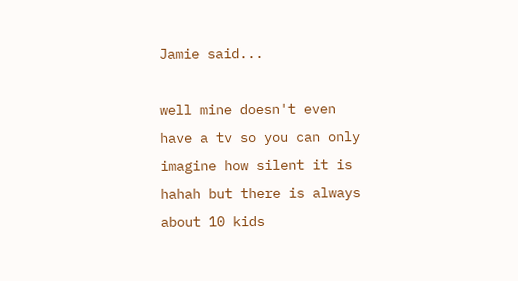Jamie said...

well mine doesn't even have a tv so you can only imagine how silent it is hahah but there is always about 10 kids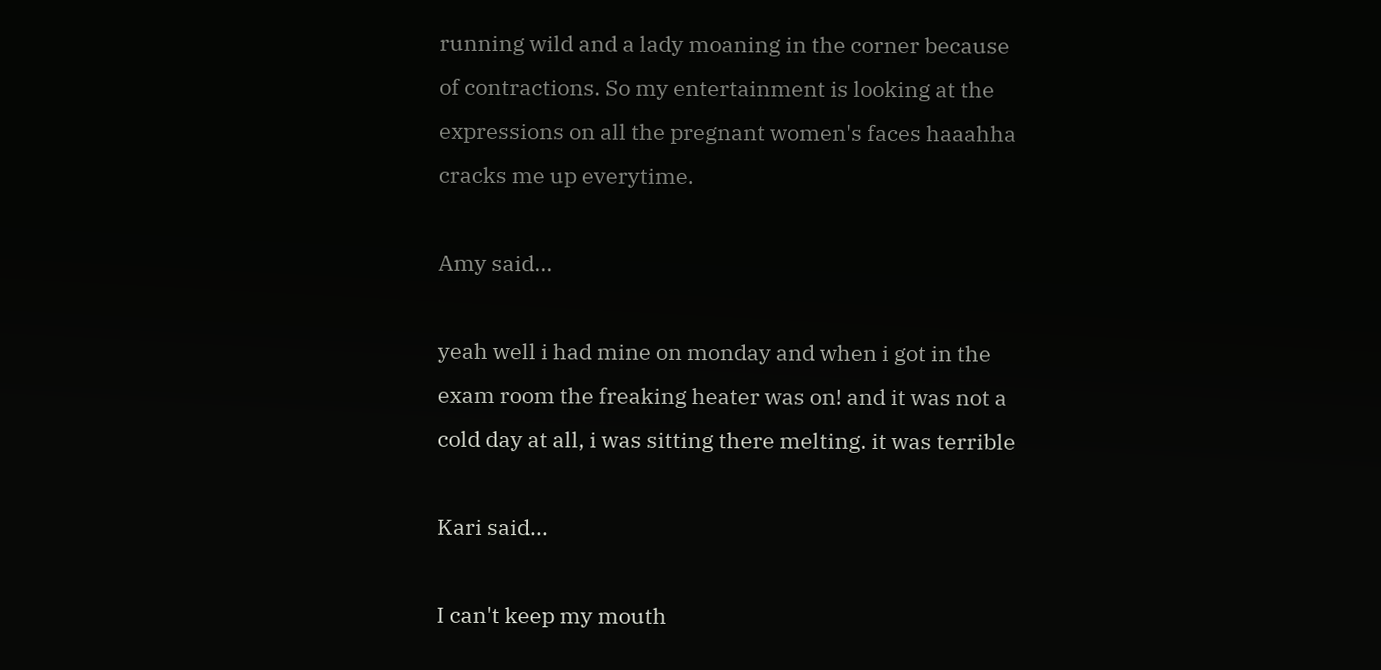running wild and a lady moaning in the corner because of contractions. So my entertainment is looking at the expressions on all the pregnant women's faces haaahha cracks me up everytime.

Amy said...

yeah well i had mine on monday and when i got in the exam room the freaking heater was on! and it was not a cold day at all, i was sitting there melting. it was terrible

Kari said...

I can't keep my mouth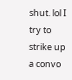shut. lol I try to strike up a convo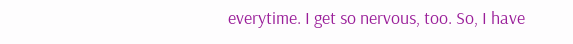everytime. I get so nervous, too. So, I have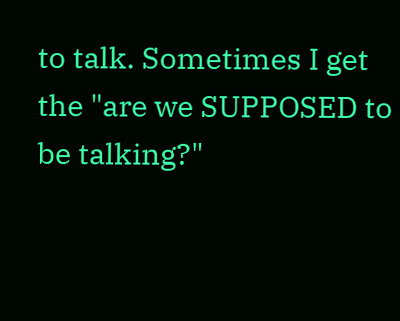to talk. Sometimes I get the "are we SUPPOSED to be talking?"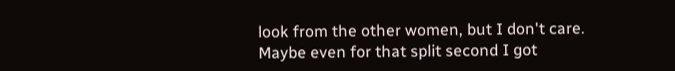look from the other women, but I don't care. Maybe even for that split second I got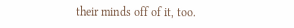their minds off of it, too.